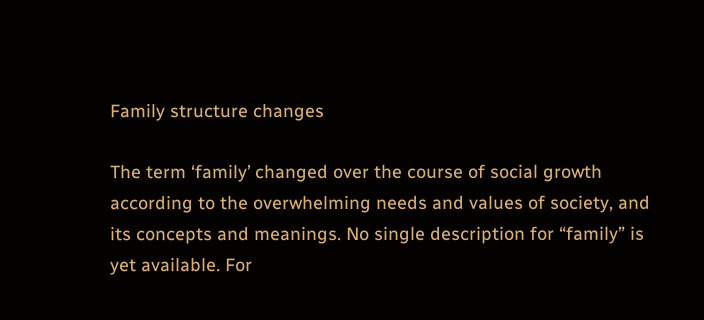Family structure changes

The term ‘family’ changed over the course of social growth according to the overwhelming needs and values of society, and its concepts and meanings. No single description for “family” is yet available. For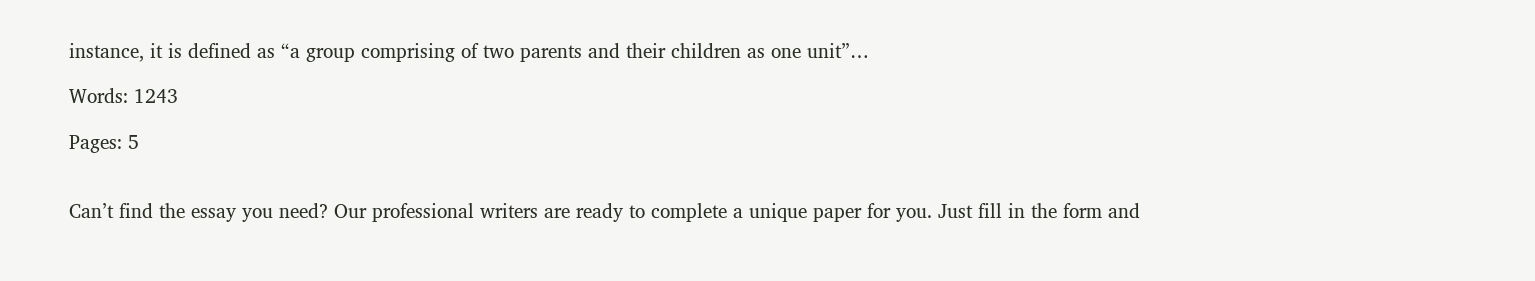instance, it is defined as “a group comprising of two parents and their children as one unit”…

Words: 1243

Pages: 5


Can’t find the essay you need? Our professional writers are ready to complete a unique paper for you. Just fill in the form and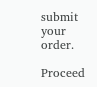submit your order.

Proceed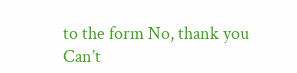to the form No, thank you
Can’t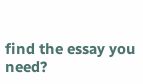find the essay you need?